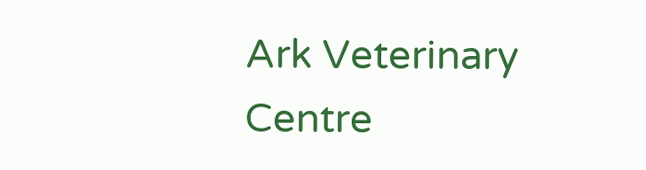Ark Veterinary Centre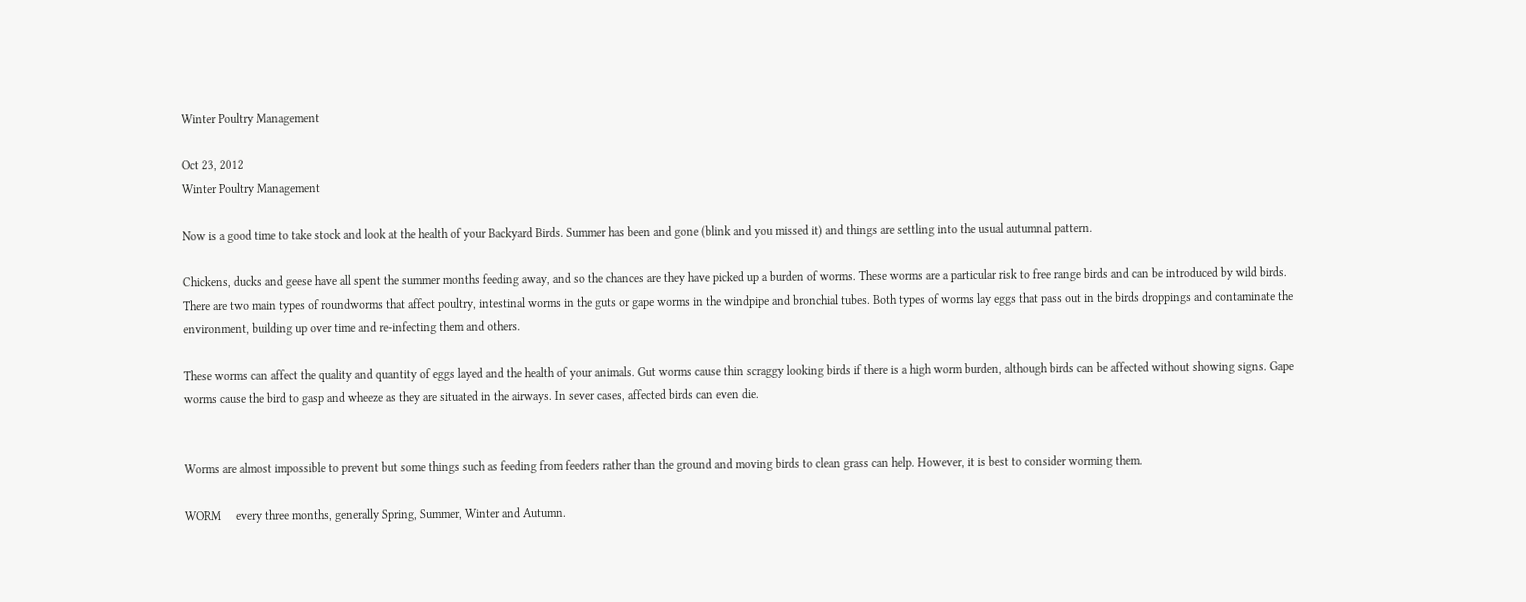Winter Poultry Management

Oct 23, 2012
Winter Poultry Management

Now is a good time to take stock and look at the health of your Backyard Birds. Summer has been and gone (blink and you missed it) and things are settling into the usual autumnal pattern.

Chickens, ducks and geese have all spent the summer months feeding away, and so the chances are they have picked up a burden of worms. These worms are a particular risk to free range birds and can be introduced by wild birds. There are two main types of roundworms that affect poultry, intestinal worms in the guts or gape worms in the windpipe and bronchial tubes. Both types of worms lay eggs that pass out in the birds droppings and contaminate the environment, building up over time and re-infecting them and others.

These worms can affect the quality and quantity of eggs layed and the health of your animals. Gut worms cause thin scraggy looking birds if there is a high worm burden, although birds can be affected without showing signs. Gape worms cause the bird to gasp and wheeze as they are situated in the airways. In sever cases, affected birds can even die.


Worms are almost impossible to prevent but some things such as feeding from feeders rather than the ground and moving birds to clean grass can help. However, it is best to consider worming them.

WORM     every three months, generally Spring, Summer, Winter and Autumn.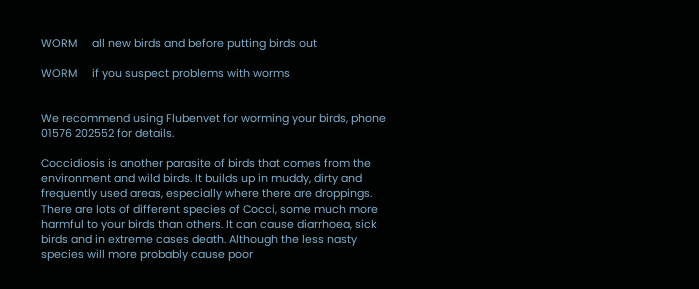WORM     all new birds and before putting birds out

WORM     if you suspect problems with worms


We recommend using Flubenvet for worming your birds, phone 01576 202552 for details.

Coccidiosis is another parasite of birds that comes from the environment and wild birds. It builds up in muddy, dirty and frequently used areas, especially where there are droppings. There are lots of different species of Cocci, some much more harmful to your birds than others. It can cause diarrhoea, sick birds and in extreme cases death. Although the less nasty species will more probably cause poor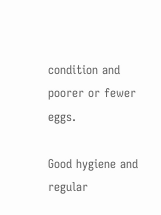condition and poorer or fewer eggs.

Good hygiene and regular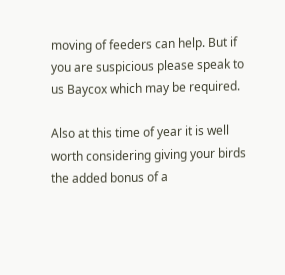moving of feeders can help. But if you are suspicious please speak to us Baycox which may be required.

Also at this time of year it is well worth considering giving your birds the added bonus of a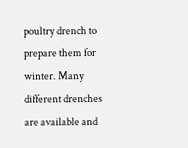poultry drench to prepare them for winter. Many different drenches are available and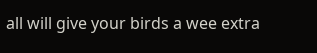all will give your birds a wee extra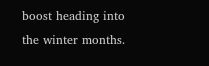boost heading into the winter months.